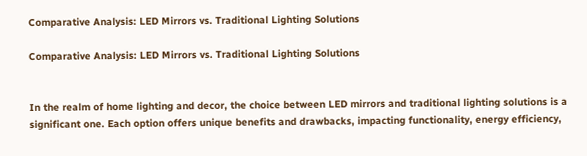Comparative Analysis: LED Mirrors vs. Traditional Lighting Solutions

Comparative Analysis: LED Mirrors vs. Traditional Lighting Solutions


In the realm of home lighting and decor, the choice between LED mirrors and traditional lighting solutions is a significant one. Each option offers unique benefits and drawbacks, impacting functionality, energy efficiency,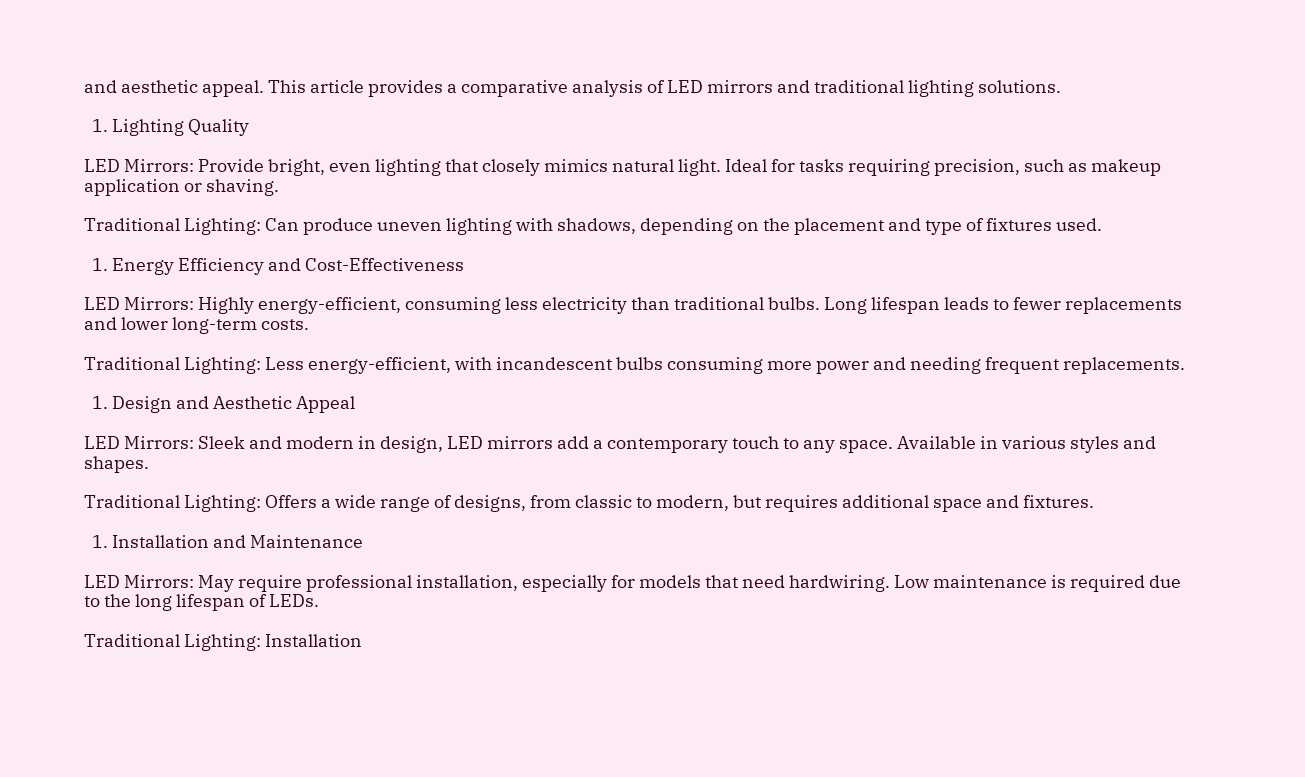and aesthetic appeal. This article provides a comparative analysis of LED mirrors and traditional lighting solutions.

  1. Lighting Quality

LED Mirrors: Provide bright, even lighting that closely mimics natural light. Ideal for tasks requiring precision, such as makeup application or shaving.

Traditional Lighting: Can produce uneven lighting with shadows, depending on the placement and type of fixtures used.

  1. Energy Efficiency and Cost-Effectiveness

LED Mirrors: Highly energy-efficient, consuming less electricity than traditional bulbs. Long lifespan leads to fewer replacements and lower long-term costs.

Traditional Lighting: Less energy-efficient, with incandescent bulbs consuming more power and needing frequent replacements.

  1. Design and Aesthetic Appeal

LED Mirrors: Sleek and modern in design, LED mirrors add a contemporary touch to any space. Available in various styles and shapes.

Traditional Lighting: Offers a wide range of designs, from classic to modern, but requires additional space and fixtures.

  1. Installation and Maintenance

LED Mirrors: May require professional installation, especially for models that need hardwiring. Low maintenance is required due to the long lifespan of LEDs.

Traditional Lighting: Installation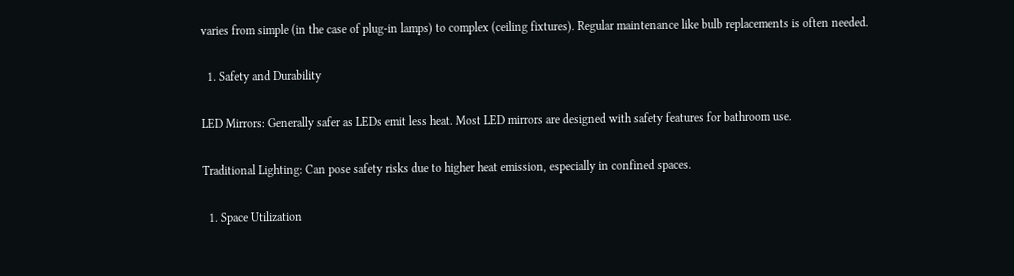varies from simple (in the case of plug-in lamps) to complex (ceiling fixtures). Regular maintenance like bulb replacements is often needed.

  1. Safety and Durability

LED Mirrors: Generally safer as LEDs emit less heat. Most LED mirrors are designed with safety features for bathroom use.

Traditional Lighting: Can pose safety risks due to higher heat emission, especially in confined spaces.

  1. Space Utilization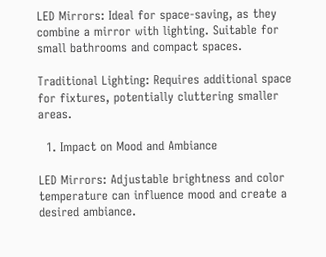LED Mirrors: Ideal for space-saving, as they combine a mirror with lighting. Suitable for small bathrooms and compact spaces.

Traditional Lighting: Requires additional space for fixtures, potentially cluttering smaller areas.

  1. Impact on Mood and Ambiance

LED Mirrors: Adjustable brightness and color temperature can influence mood and create a desired ambiance.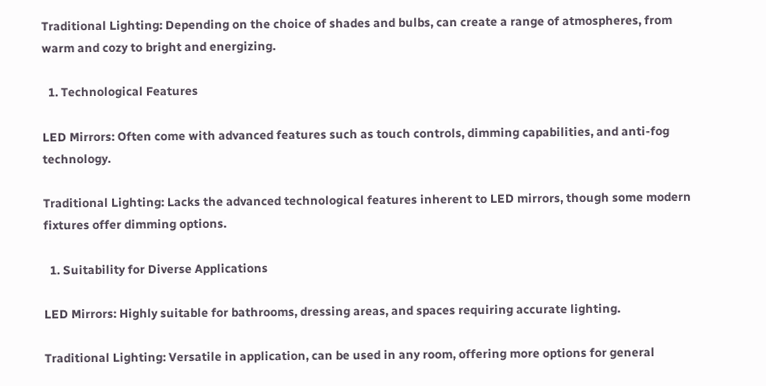Traditional Lighting: Depending on the choice of shades and bulbs, can create a range of atmospheres, from warm and cozy to bright and energizing.

  1. Technological Features

LED Mirrors: Often come with advanced features such as touch controls, dimming capabilities, and anti-fog technology.

Traditional Lighting: Lacks the advanced technological features inherent to LED mirrors, though some modern fixtures offer dimming options.

  1. Suitability for Diverse Applications

LED Mirrors: Highly suitable for bathrooms, dressing areas, and spaces requiring accurate lighting.

Traditional Lighting: Versatile in application, can be used in any room, offering more options for general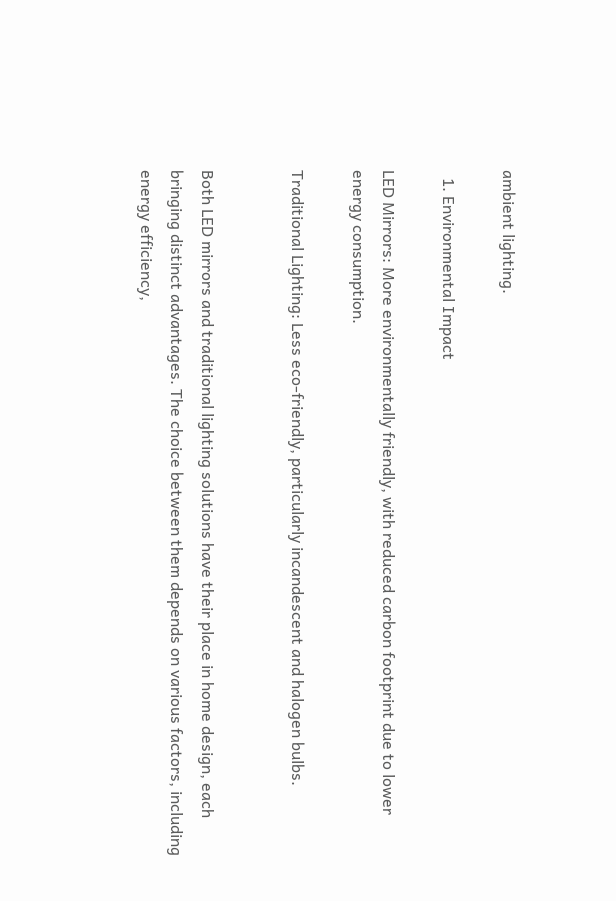ambient lighting.

  1. Environmental Impact

LED Mirrors: More environmentally friendly, with reduced carbon footprint due to lower energy consumption.

Traditional Lighting: Less eco-friendly, particularly incandescent and halogen bulbs.


Both LED mirrors and traditional lighting solutions have their place in home design, each bringing distinct advantages. The choice between them depends on various factors, including energy efficiency,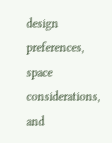design preferences, space considerations, and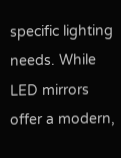specific lighting needs. While LED mirrors offer a modern,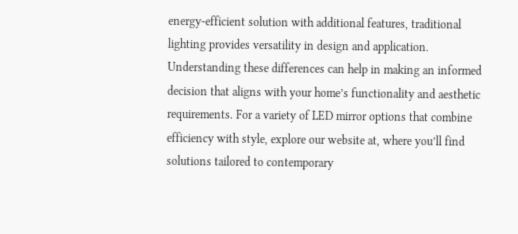energy-efficient solution with additional features, traditional lighting provides versatility in design and application. Understanding these differences can help in making an informed decision that aligns with your home’s functionality and aesthetic requirements. For a variety of LED mirror options that combine efficiency with style, explore our website at, where you’ll find solutions tailored to contemporary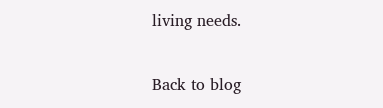living needs.

Back to blog